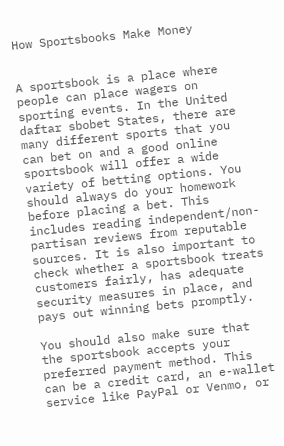How Sportsbooks Make Money


A sportsbook is a place where people can place wagers on sporting events. In the United daftar sbobet States, there are many different sports that you can bet on and a good online sportsbook will offer a wide variety of betting options. You should always do your homework before placing a bet. This includes reading independent/non-partisan reviews from reputable sources. It is also important to check whether a sportsbook treats customers fairly, has adequate security measures in place, and pays out winning bets promptly.

You should also make sure that the sportsbook accepts your preferred payment method. This can be a credit card, an e-wallet service like PayPal or Venmo, or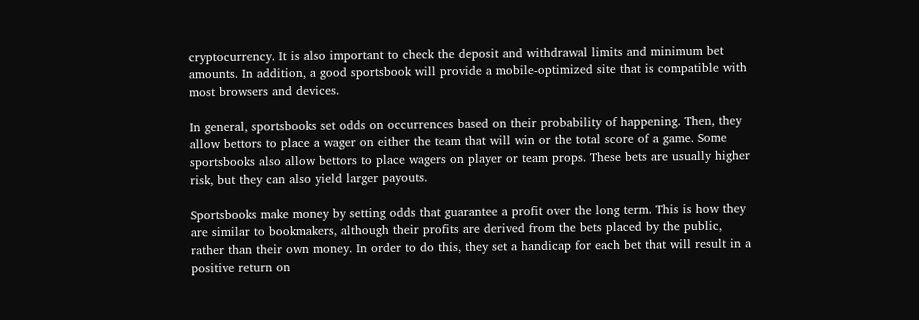cryptocurrency. It is also important to check the deposit and withdrawal limits and minimum bet amounts. In addition, a good sportsbook will provide a mobile-optimized site that is compatible with most browsers and devices.

In general, sportsbooks set odds on occurrences based on their probability of happening. Then, they allow bettors to place a wager on either the team that will win or the total score of a game. Some sportsbooks also allow bettors to place wagers on player or team props. These bets are usually higher risk, but they can also yield larger payouts.

Sportsbooks make money by setting odds that guarantee a profit over the long term. This is how they are similar to bookmakers, although their profits are derived from the bets placed by the public, rather than their own money. In order to do this, they set a handicap for each bet that will result in a positive return on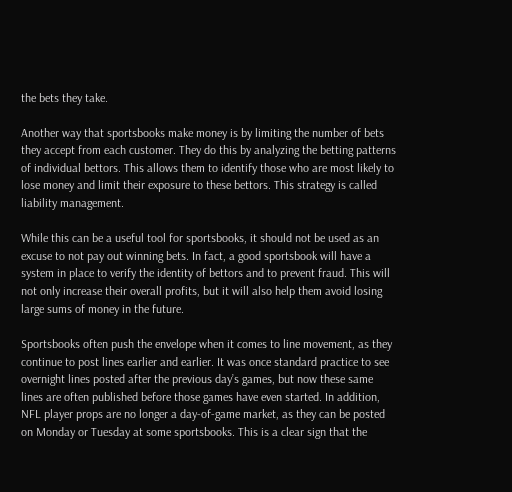the bets they take.

Another way that sportsbooks make money is by limiting the number of bets they accept from each customer. They do this by analyzing the betting patterns of individual bettors. This allows them to identify those who are most likely to lose money and limit their exposure to these bettors. This strategy is called liability management.

While this can be a useful tool for sportsbooks, it should not be used as an excuse to not pay out winning bets. In fact, a good sportsbook will have a system in place to verify the identity of bettors and to prevent fraud. This will not only increase their overall profits, but it will also help them avoid losing large sums of money in the future.

Sportsbooks often push the envelope when it comes to line movement, as they continue to post lines earlier and earlier. It was once standard practice to see overnight lines posted after the previous day’s games, but now these same lines are often published before those games have even started. In addition, NFL player props are no longer a day-of-game market, as they can be posted on Monday or Tuesday at some sportsbooks. This is a clear sign that the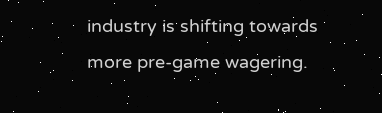industry is shifting towards more pre-game wagering.